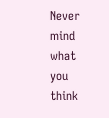Never mind what you think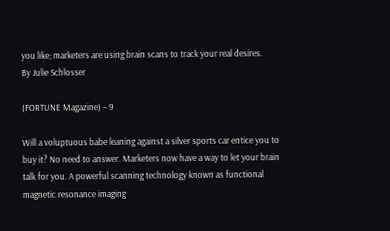you like; marketers are using brain scans to track your real desires.
By Julie Schlosser

(FORTUNE Magazine) – 9

Will a voluptuous babe leaning against a silver sports car entice you to buy it? No need to answer. Marketers now have a way to let your brain talk for you. A powerful scanning technology known as functional magnetic resonance imaging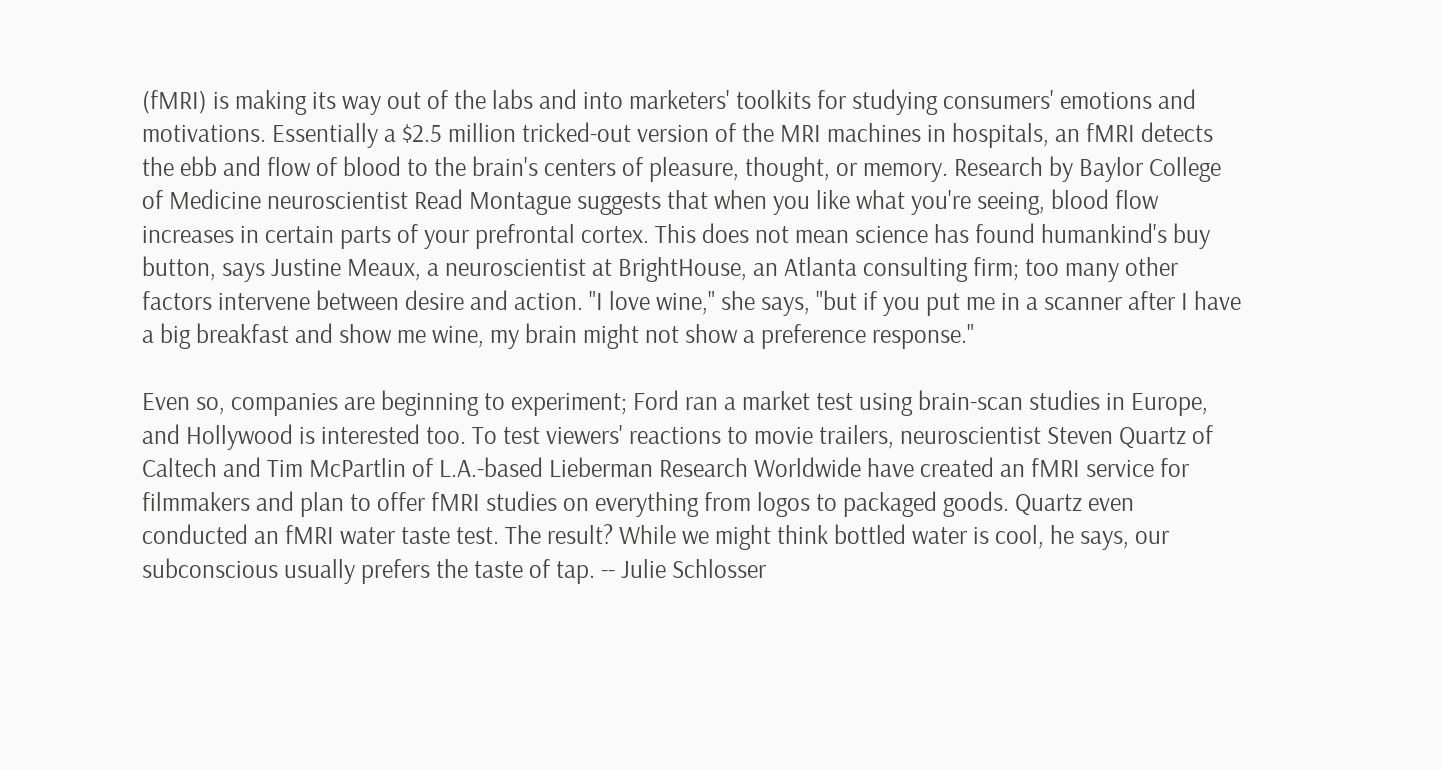(fMRI) is making its way out of the labs and into marketers' toolkits for studying consumers' emotions and motivations. Essentially a $2.5 million tricked-out version of the MRI machines in hospitals, an fMRI detects the ebb and flow of blood to the brain's centers of pleasure, thought, or memory. Research by Baylor College of Medicine neuroscientist Read Montague suggests that when you like what you're seeing, blood flow increases in certain parts of your prefrontal cortex. This does not mean science has found humankind's buy button, says Justine Meaux, a neuroscientist at BrightHouse, an Atlanta consulting firm; too many other factors intervene between desire and action. "I love wine," she says, "but if you put me in a scanner after I have a big breakfast and show me wine, my brain might not show a preference response."

Even so, companies are beginning to experiment; Ford ran a market test using brain-scan studies in Europe, and Hollywood is interested too. To test viewers' reactions to movie trailers, neuroscientist Steven Quartz of Caltech and Tim McPartlin of L.A.-based Lieberman Research Worldwide have created an fMRI service for filmmakers and plan to offer fMRI studies on everything from logos to packaged goods. Quartz even conducted an fMRI water taste test. The result? While we might think bottled water is cool, he says, our subconscious usually prefers the taste of tap. -- Julie Schlosser